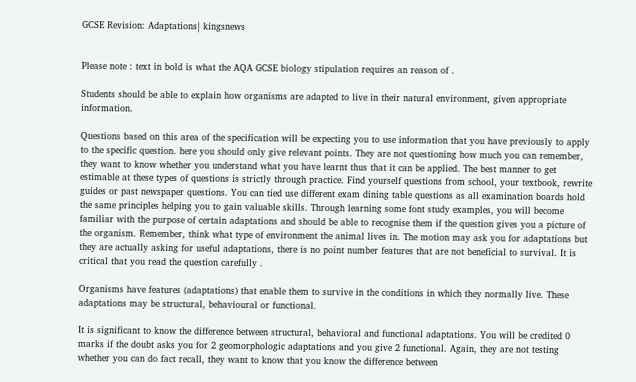GCSE Revision: Adaptations| kingsnews


Please note : text in bold is what the AQA GCSE biology stipulation requires an reason of .

Students should be able to explain how organisms are adapted to live in their natural environment, given appropriate information.

Questions based on this area of the specification will be expecting you to use information that you have previously to apply to the specific question. here you should only give relevant points. They are not questioning how much you can remember, they want to know whether you understand what you have learnt thus that it can be applied. The best manner to get estimable at these types of questions is strictly through practice. Find yourself questions from school, your textbook, rewrite guides or past newspaper questions. You can tied use different exam dining table questions as all examination boards hold the same principles helping you to gain valuable skills. Through learning some font study examples, you will become familiar with the purpose of certain adaptations and should be able to recognise them if the question gives you a picture of the organism. Remember, think what type of environment the animal lives in. The motion may ask you for adaptations but they are actually asking for useful adaptations, there is no point number features that are not beneficial to survival. It is critical that you read the question carefully .

Organisms have features (adaptations) that enable them to survive in the conditions in which they normally live. These adaptations may be structural, behavioural or functional.

It is significant to know the difference between structural, behavioral and functional adaptations. You will be credited 0 marks if the doubt asks you for 2 geomorphologic adaptations and you give 2 functional. Again, they are not testing whether you can do fact recall, they want to know that you know the difference between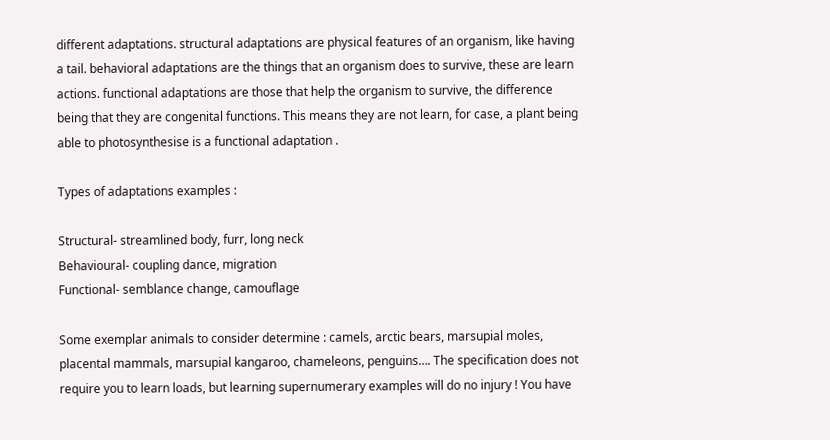different adaptations. structural adaptations are physical features of an organism, like having a tail. behavioral adaptations are the things that an organism does to survive, these are learn actions. functional adaptations are those that help the organism to survive, the difference being that they are congenital functions. This means they are not learn, for case, a plant being able to photosynthesise is a functional adaptation .

Types of adaptations examples :

Structural- streamlined body, furr, long neck
Behavioural- coupling dance, migration
Functional- semblance change, camouflage

Some exemplar animals to consider determine : camels, arctic bears, marsupial moles, placental mammals, marsupial kangaroo, chameleons, penguins…. The specification does not require you to learn loads, but learning supernumerary examples will do no injury ! You have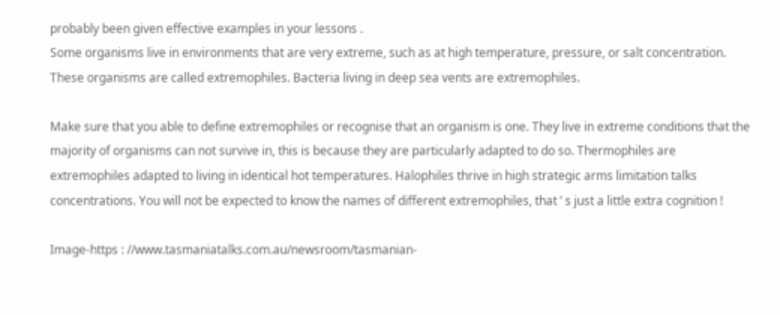probably been given effective examples in your lessons .
Some organisms live in environments that are very extreme, such as at high temperature, pressure, or salt concentration. These organisms are called extremophiles. Bacteria living in deep sea vents are extremophiles.

Make sure that you able to define extremophiles or recognise that an organism is one. They live in extreme conditions that the majority of organisms can not survive in, this is because they are particularly adapted to do so. Thermophiles are extremophiles adapted to living in identical hot temperatures. Halophiles thrive in high strategic arms limitation talks concentrations. You will not be expected to know the names of different extremophiles, that ’ s just a little extra cognition !

Image-https : //www.tasmaniatalks.com.au/newsroom/tasmanian-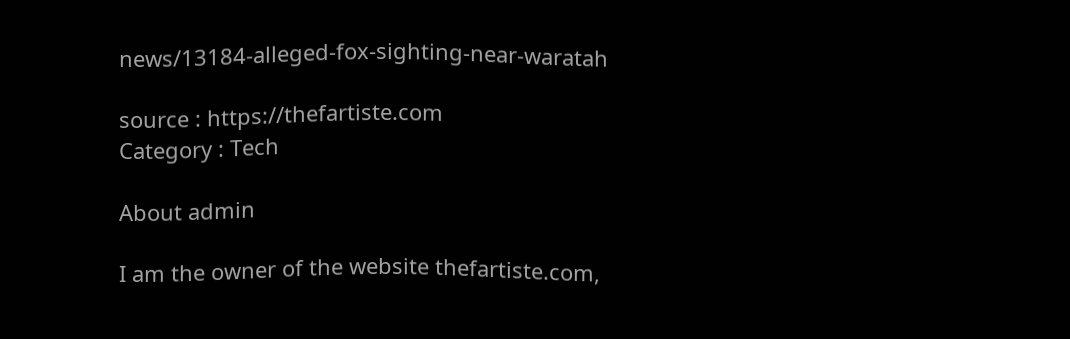news/13184-alleged-fox-sighting-near-waratah

source : https://thefartiste.com
Category : Tech

About admin

I am the owner of the website thefartiste.com,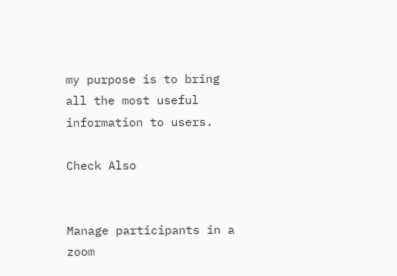my purpose is to bring all the most useful information to users.

Check Also


Manage participants in a zoom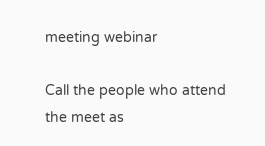meeting webinar

Call the people who attend the meet as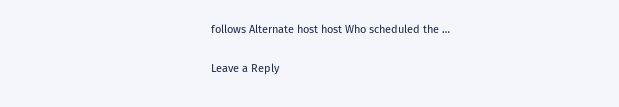follows Alternate host host Who scheduled the …

Leave a Reply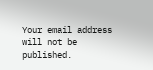Your email address will not be published.